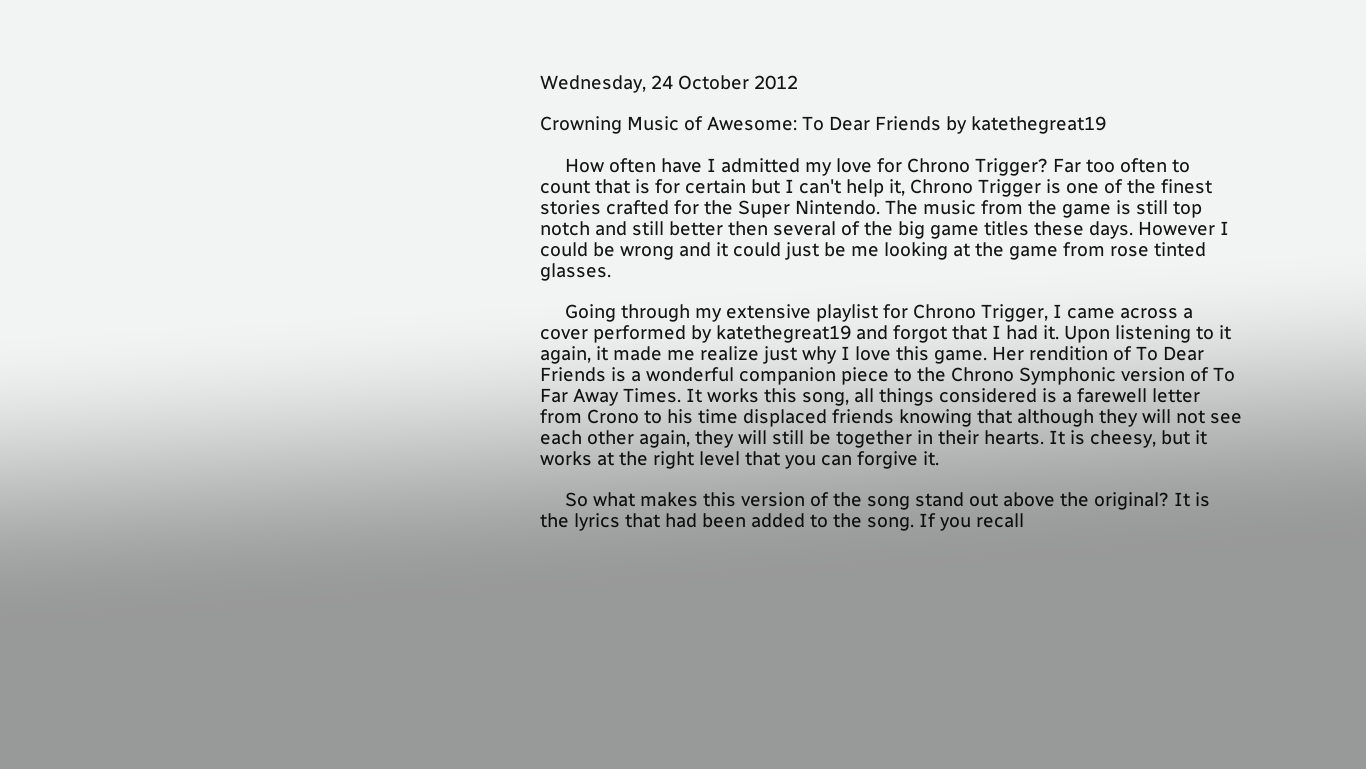Wednesday, 24 October 2012

Crowning Music of Awesome: To Dear Friends by katethegreat19

     How often have I admitted my love for Chrono Trigger? Far too often to count that is for certain but I can't help it, Chrono Trigger is one of the finest stories crafted for the Super Nintendo. The music from the game is still top notch and still better then several of the big game titles these days. However I could be wrong and it could just be me looking at the game from rose tinted glasses.

     Going through my extensive playlist for Chrono Trigger, I came across a cover performed by katethegreat19 and forgot that I had it. Upon listening to it again, it made me realize just why I love this game. Her rendition of To Dear Friends is a wonderful companion piece to the Chrono Symphonic version of To Far Away Times. It works this song, all things considered is a farewell letter from Crono to his time displaced friends knowing that although they will not see each other again, they will still be together in their hearts. It is cheesy, but it works at the right level that you can forgive it.

     So what makes this version of the song stand out above the original? It is the lyrics that had been added to the song. If you recall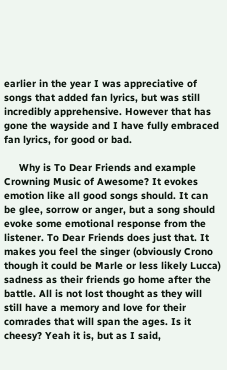earlier in the year I was appreciative of songs that added fan lyrics, but was still incredibly apprehensive. However that has gone the wayside and I have fully embraced fan lyrics, for good or bad.

     Why is To Dear Friends and example Crowning Music of Awesome? It evokes emotion like all good songs should. It can be glee, sorrow or anger, but a song should evoke some emotional response from the listener. To Dear Friends does just that. It makes you feel the singer (obviously Crono though it could be Marle or less likely Lucca) sadness as their friends go home after the battle. All is not lost thought as they will still have a memory and love for their comrades that will span the ages. Is it cheesy? Yeah it is, but as I said,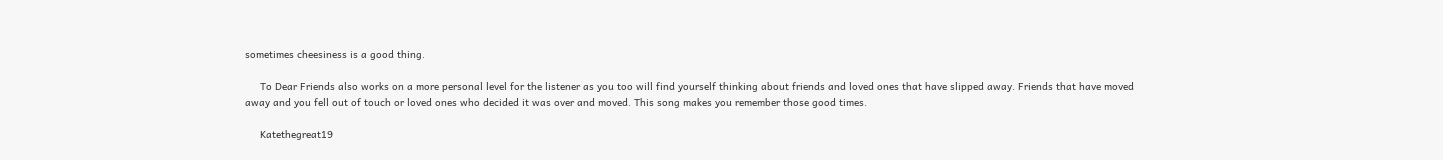sometimes cheesiness is a good thing.

     To Dear Friends also works on a more personal level for the listener as you too will find yourself thinking about friends and loved ones that have slipped away. Friends that have moved away and you fell out of touch or loved ones who decided it was over and moved. This song makes you remember those good times.

     Katethegreat19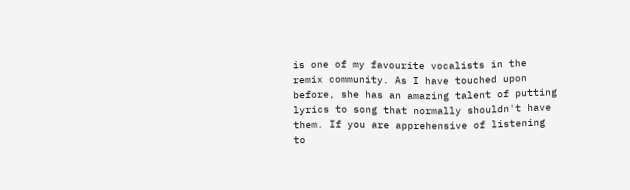is one of my favourite vocalists in the remix community. As I have touched upon before, she has an amazing talent of putting lyrics to song that normally shouldn't have them. If you are apprehensive of listening to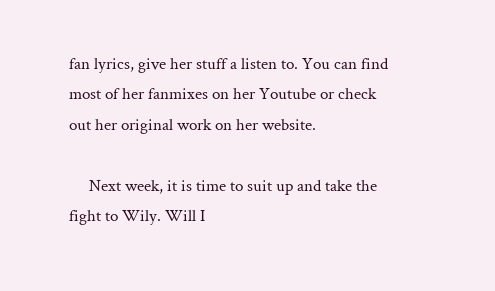fan lyrics, give her stuff a listen to. You can find most of her fanmixes on her Youtube or check out her original work on her website.

     Next week, it is time to suit up and take the fight to Wily. Will I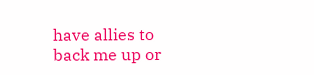have allies to back me up or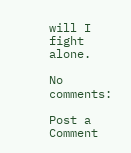will I fight alone.

No comments:

Post a Comment